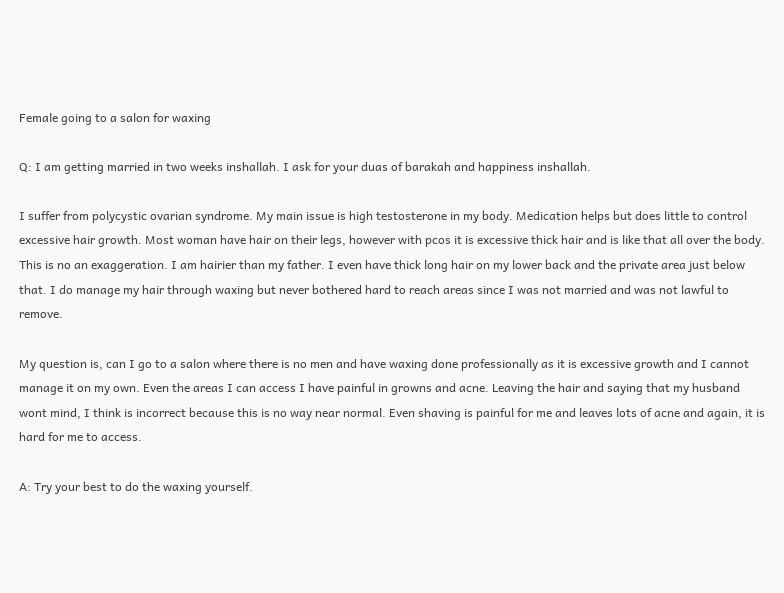Female going to a salon for waxing

Q: I am getting married in two weeks inshallah. I ask for your duas of barakah and happiness inshallah.

I suffer from polycystic ovarian syndrome. My main issue is high testosterone in my body. Medication helps but does little to control excessive hair growth. Most woman have hair on their legs, however with pcos it is excessive thick hair and is like that all over the body. This is no an exaggeration. I am hairier than my father. I even have thick long hair on my lower back and the private area just below that. I do manage my hair through waxing but never bothered hard to reach areas since I was not married and was not lawful to remove.

My question is, can I go to a salon where there is no men and have waxing done professionally as it is excessive growth and I cannot manage it on my own. Even the areas I can access I have painful in growns and acne. Leaving the hair and saying that my husband wont mind, I think is incorrect because this is no way near normal. Even shaving is painful for me and leaves lots of acne and again, it is hard for me to access.

A: Try your best to do the waxing yourself.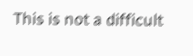This is not a difficult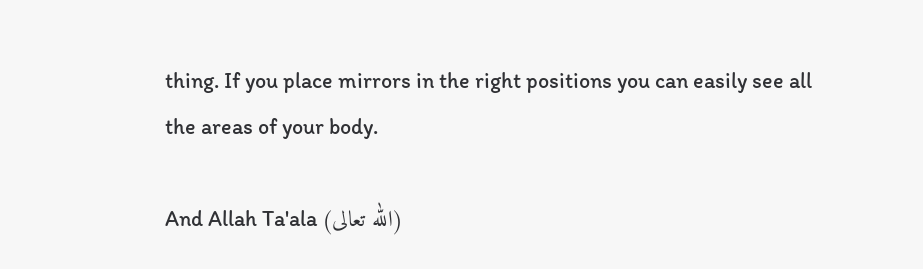thing. If you place mirrors in the right positions you can easily see all the areas of your body.

And Allah Ta'ala (الله تعالى)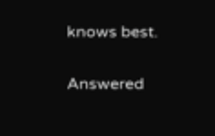knows best.


Answered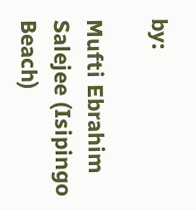by:

Mufti Ebrahim Salejee (Isipingo Beach)